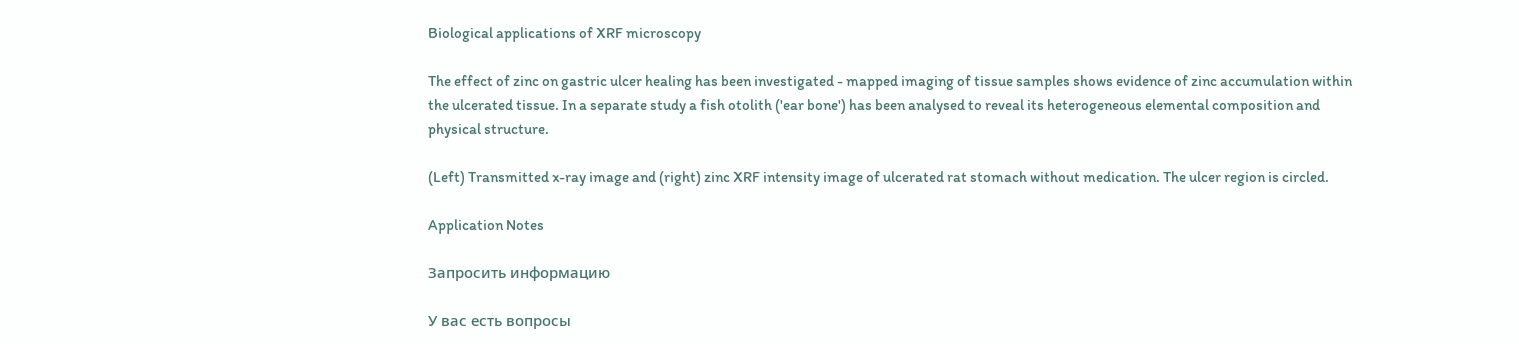Biological applications of XRF microscopy

The effect of zinc on gastric ulcer healing has been investigated - mapped imaging of tissue samples shows evidence of zinc accumulation within the ulcerated tissue. In a separate study a fish otolith ('ear bone') has been analysed to reveal its heterogeneous elemental composition and physical structure.

(Left) Transmitted x-ray image and (right) zinc XRF intensity image of ulcerated rat stomach without medication. The ulcer region is circled.

Application Notes

Запросить информацию

У вас есть вопросы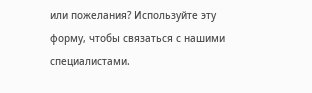или пожелания? Используйте эту форму, чтобы связаться с нашими специалистами.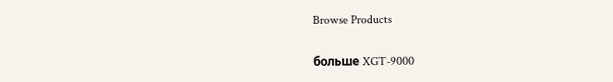Browse Products

больше XGT-9000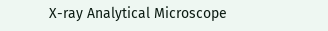X-ray Analytical Microscope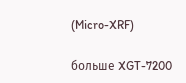(Micro-XRF)

больше XGT-7200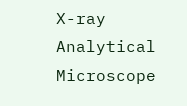X-ray Analytical Microscope